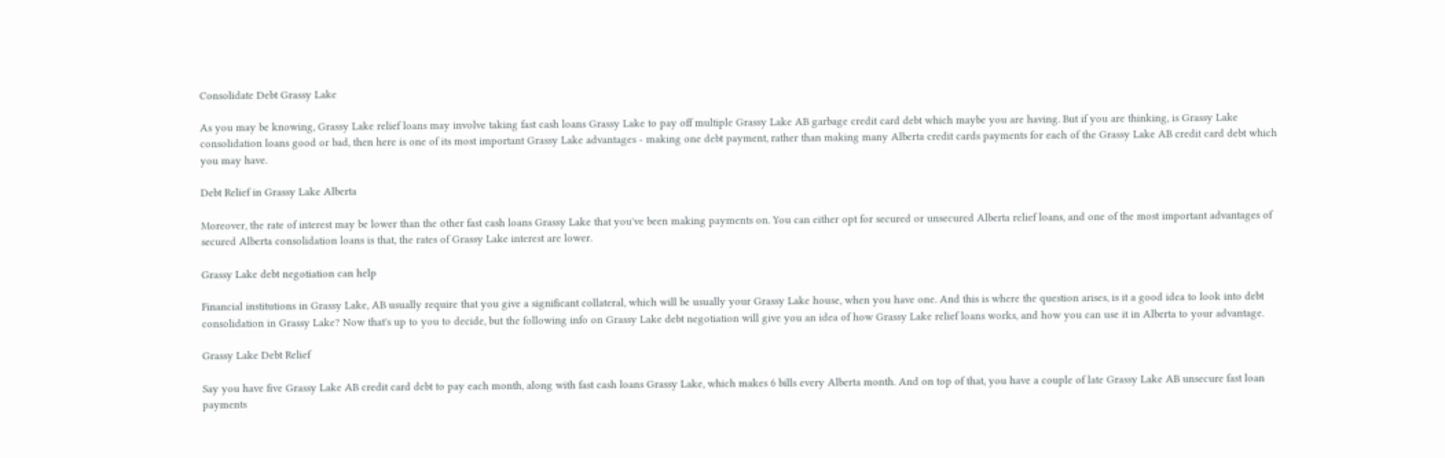Consolidate Debt Grassy Lake

As you may be knowing, Grassy Lake relief loans may involve taking fast cash loans Grassy Lake to pay off multiple Grassy Lake AB garbage credit card debt which maybe you are having. But if you are thinking, is Grassy Lake consolidation loans good or bad, then here is one of its most important Grassy Lake advantages - making one debt payment, rather than making many Alberta credit cards payments for each of the Grassy Lake AB credit card debt which you may have.

Debt Relief in Grassy Lake Alberta

Moreover, the rate of interest may be lower than the other fast cash loans Grassy Lake that you've been making payments on. You can either opt for secured or unsecured Alberta relief loans, and one of the most important advantages of secured Alberta consolidation loans is that, the rates of Grassy Lake interest are lower.

Grassy Lake debt negotiation can help

Financial institutions in Grassy Lake, AB usually require that you give a significant collateral, which will be usually your Grassy Lake house, when you have one. And this is where the question arises, is it a good idea to look into debt consolidation in Grassy Lake? Now that's up to you to decide, but the following info on Grassy Lake debt negotiation will give you an idea of how Grassy Lake relief loans works, and how you can use it in Alberta to your advantage.

Grassy Lake Debt Relief

Say you have five Grassy Lake AB credit card debt to pay each month, along with fast cash loans Grassy Lake, which makes 6 bills every Alberta month. And on top of that, you have a couple of late Grassy Lake AB unsecure fast loan payments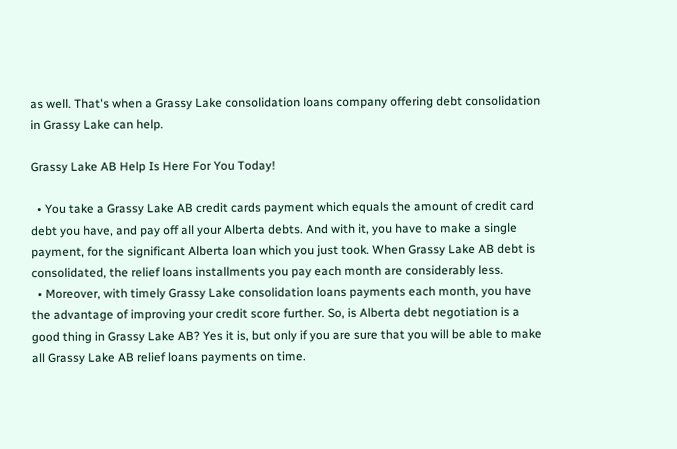as well. That's when a Grassy Lake consolidation loans company offering debt consolidation in Grassy Lake can help.

Grassy Lake AB Help Is Here For You Today!

  • You take a Grassy Lake AB credit cards payment which equals the amount of credit card debt you have, and pay off all your Alberta debts. And with it, you have to make a single payment, for the significant Alberta loan which you just took. When Grassy Lake AB debt is consolidated, the relief loans installments you pay each month are considerably less.
  • Moreover, with timely Grassy Lake consolidation loans payments each month, you have the advantage of improving your credit score further. So, is Alberta debt negotiation is a good thing in Grassy Lake AB? Yes it is, but only if you are sure that you will be able to make all Grassy Lake AB relief loans payments on time.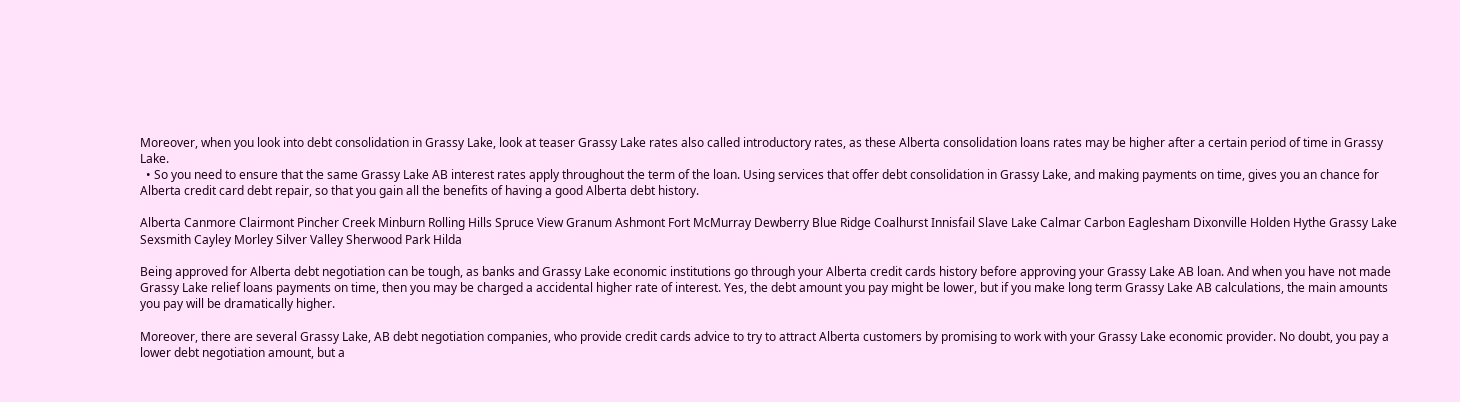Moreover, when you look into debt consolidation in Grassy Lake, look at teaser Grassy Lake rates also called introductory rates, as these Alberta consolidation loans rates may be higher after a certain period of time in Grassy Lake.
  • So you need to ensure that the same Grassy Lake AB interest rates apply throughout the term of the loan. Using services that offer debt consolidation in Grassy Lake, and making payments on time, gives you an chance for Alberta credit card debt repair, so that you gain all the benefits of having a good Alberta debt history.

Alberta Canmore Clairmont Pincher Creek Minburn Rolling Hills Spruce View Granum Ashmont Fort McMurray Dewberry Blue Ridge Coalhurst Innisfail Slave Lake Calmar Carbon Eaglesham Dixonville Holden Hythe Grassy Lake Sexsmith Cayley Morley Silver Valley Sherwood Park Hilda

Being approved for Alberta debt negotiation can be tough, as banks and Grassy Lake economic institutions go through your Alberta credit cards history before approving your Grassy Lake AB loan. And when you have not made Grassy Lake relief loans payments on time, then you may be charged a accidental higher rate of interest. Yes, the debt amount you pay might be lower, but if you make long term Grassy Lake AB calculations, the main amounts you pay will be dramatically higher.

Moreover, there are several Grassy Lake, AB debt negotiation companies, who provide credit cards advice to try to attract Alberta customers by promising to work with your Grassy Lake economic provider. No doubt, you pay a lower debt negotiation amount, but a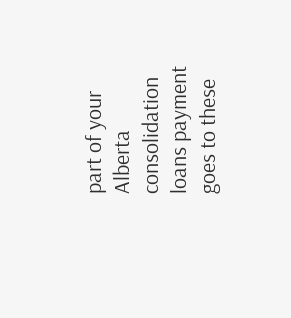part of your Alberta consolidation loans payment goes to these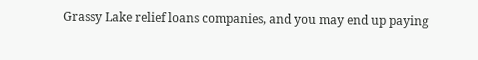Grassy Lake relief loans companies, and you may end up paying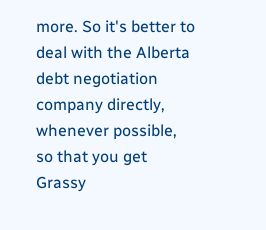more. So it's better to deal with the Alberta debt negotiation company directly, whenever possible, so that you get Grassy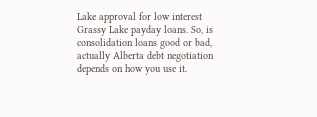Lake approval for low interest Grassy Lake payday loans. So, is consolidation loans good or bad, actually Alberta debt negotiation depends on how you use it.